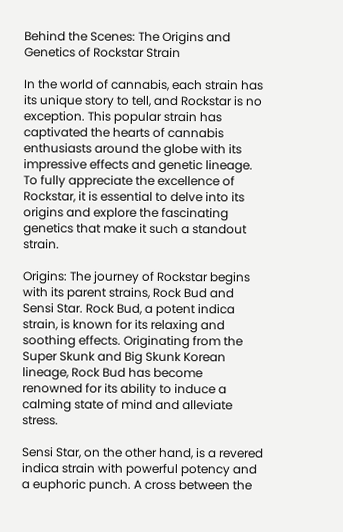Behind the Scenes: The Origins and Genetics of Rockstar Strain

In the world of cannabis, each strain has its unique story to tell, and Rockstar is no exception. This popular strain has captivated the hearts of cannabis enthusiasts around the globe with its impressive effects and genetic lineage. To fully appreciate the excellence of Rockstar, it is essential to delve into its origins and explore the fascinating genetics that make it such a standout strain.

Origins: The journey of Rockstar begins with its parent strains, Rock Bud and Sensi Star. Rock Bud, a potent indica strain, is known for its relaxing and soothing effects. Originating from the Super Skunk and Big Skunk Korean lineage, Rock Bud has become renowned for its ability to induce a calming state of mind and alleviate stress.

Sensi Star, on the other hand, is a revered indica strain with powerful potency and a euphoric punch. A cross between the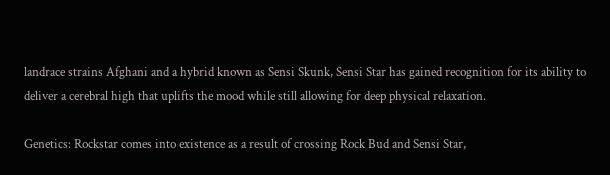landrace strains Afghani and a hybrid known as Sensi Skunk, Sensi Star has gained recognition for its ability to deliver a cerebral high that uplifts the mood while still allowing for deep physical relaxation.

Genetics: Rockstar comes into existence as a result of crossing Rock Bud and Sensi Star,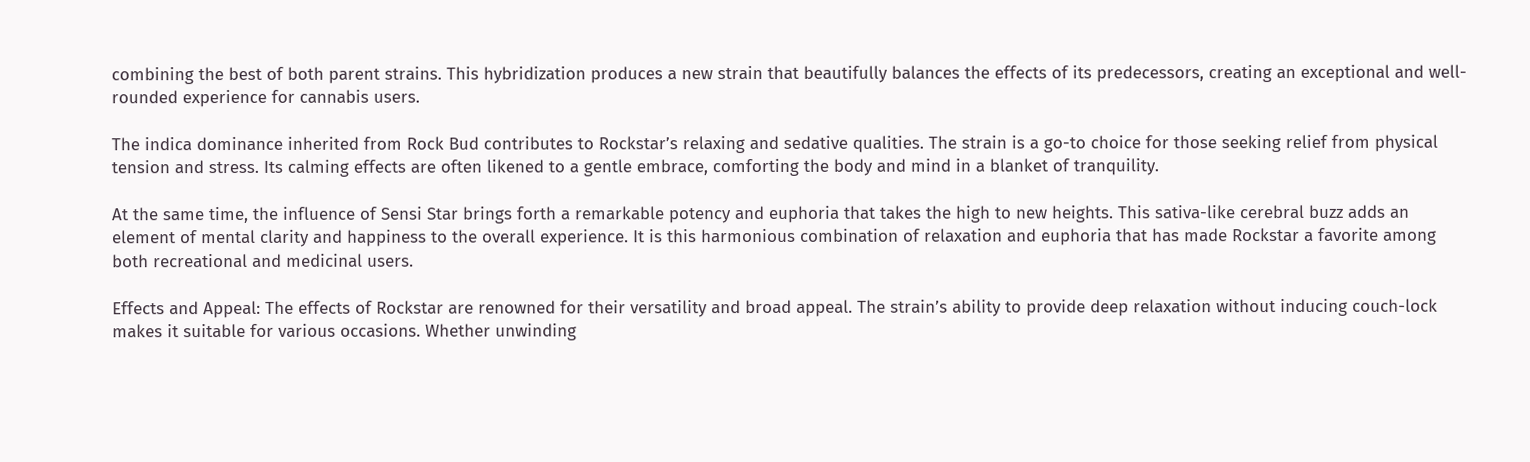combining the best of both parent strains. This hybridization produces a new strain that beautifully balances the effects of its predecessors, creating an exceptional and well-rounded experience for cannabis users.

The indica dominance inherited from Rock Bud contributes to Rockstar’s relaxing and sedative qualities. The strain is a go-to choice for those seeking relief from physical tension and stress. Its calming effects are often likened to a gentle embrace, comforting the body and mind in a blanket of tranquility.

At the same time, the influence of Sensi Star brings forth a remarkable potency and euphoria that takes the high to new heights. This sativa-like cerebral buzz adds an element of mental clarity and happiness to the overall experience. It is this harmonious combination of relaxation and euphoria that has made Rockstar a favorite among both recreational and medicinal users.

Effects and Appeal: The effects of Rockstar are renowned for their versatility and broad appeal. The strain’s ability to provide deep relaxation without inducing couch-lock makes it suitable for various occasions. Whether unwinding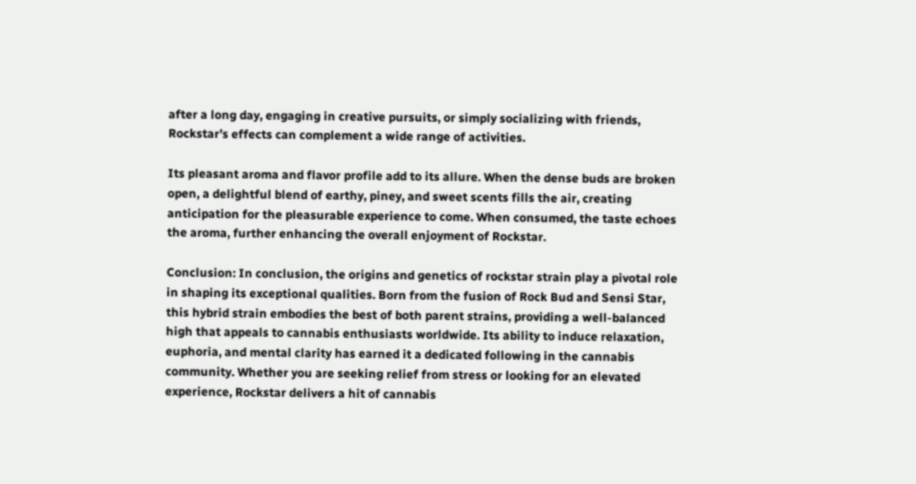after a long day, engaging in creative pursuits, or simply socializing with friends, Rockstar’s effects can complement a wide range of activities.

Its pleasant aroma and flavor profile add to its allure. When the dense buds are broken open, a delightful blend of earthy, piney, and sweet scents fills the air, creating anticipation for the pleasurable experience to come. When consumed, the taste echoes the aroma, further enhancing the overall enjoyment of Rockstar.

Conclusion: In conclusion, the origins and genetics of rockstar strain play a pivotal role in shaping its exceptional qualities. Born from the fusion of Rock Bud and Sensi Star, this hybrid strain embodies the best of both parent strains, providing a well-balanced high that appeals to cannabis enthusiasts worldwide. Its ability to induce relaxation, euphoria, and mental clarity has earned it a dedicated following in the cannabis community. Whether you are seeking relief from stress or looking for an elevated experience, Rockstar delivers a hit of cannabis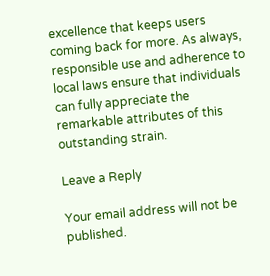excellence that keeps users coming back for more. As always, responsible use and adherence to local laws ensure that individuals can fully appreciate the remarkable attributes of this outstanding strain.

Leave a Reply

Your email address will not be published.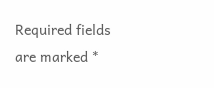Required fields are marked *